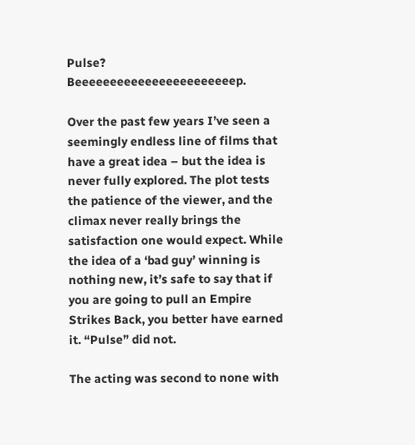Pulse? Beeeeeeeeeeeeeeeeeeeeeeep.

Over the past few years I’ve seen a seemingly endless line of films that have a great idea – but the idea is never fully explored. The plot tests the patience of the viewer, and the climax never really brings the satisfaction one would expect. While the idea of a ‘bad guy’ winning is nothing new, it’s safe to say that if you are going to pull an Empire Strikes Back, you better have earned it. “Pulse” did not.

The acting was second to none with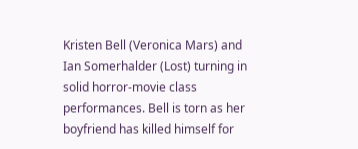Kristen Bell (Veronica Mars) and Ian Somerhalder (Lost) turning in solid horror-movie class performances. Bell is torn as her boyfriend has killed himself for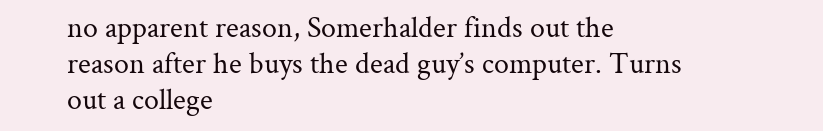no apparent reason, Somerhalder finds out the reason after he buys the dead guy’s computer. Turns out a college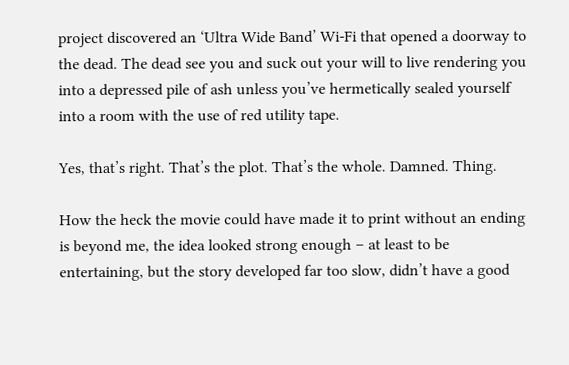project discovered an ‘Ultra Wide Band’ Wi-Fi that opened a doorway to the dead. The dead see you and suck out your will to live rendering you into a depressed pile of ash unless you’ve hermetically sealed yourself into a room with the use of red utility tape.

Yes, that’s right. That’s the plot. That’s the whole. Damned. Thing.

How the heck the movie could have made it to print without an ending is beyond me, the idea looked strong enough – at least to be entertaining, but the story developed far too slow, didn’t have a good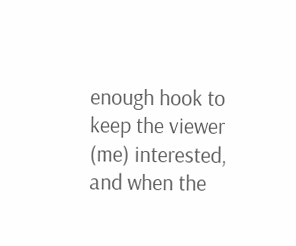enough hook to keep the viewer (me) interested, and when the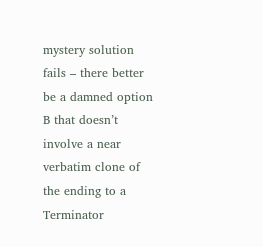mystery solution fails – there better be a damned option B that doesn’t involve a near verbatim clone of the ending to a Terminator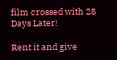film crossed with 28 Days Later!

Rent it and give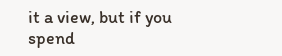it a view, but if you spend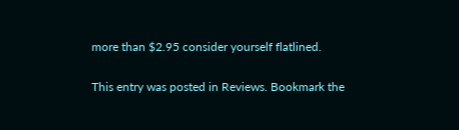more than $2.95 consider yourself flatlined.

This entry was posted in Reviews. Bookmark the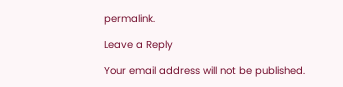permalink.

Leave a Reply

Your email address will not be published.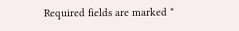Required fields are marked *